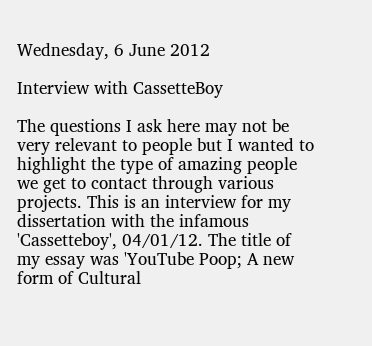Wednesday, 6 June 2012

Interview with CassetteBoy

The questions I ask here may not be very relevant to people but I wanted to highlight the type of amazing people we get to contact through various projects. This is an interview for my dissertation with the infamous 'Cassetteboy', 04/01/12. The title of my essay was 'YouTube Poop; A new form of Cultural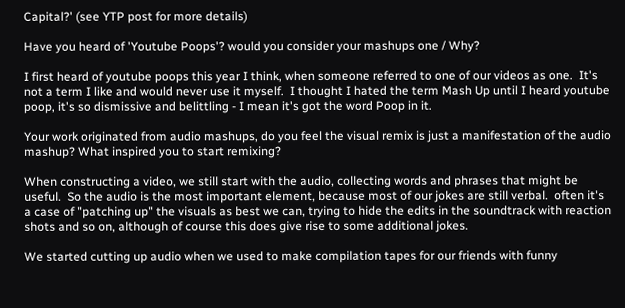Capital?' (see YTP post for more details)

Have you heard of 'Youtube Poops'? would you consider your mashups one / Why?

I first heard of youtube poops this year I think, when someone referred to one of our videos as one.  It's not a term I like and would never use it myself.  I thought I hated the term Mash Up until I heard youtube poop, it's so dismissive and belittling - I mean it's got the word Poop in it.

Your work originated from audio mashups, do you feel the visual remix is just a manifestation of the audio mashup? What inspired you to start remixing?

When constructing a video, we still start with the audio, collecting words and phrases that might be useful.  So the audio is the most important element, because most of our jokes are still verbal.  often it's a case of "patching up" the visuals as best we can, trying to hide the edits in the soundtrack with reaction shots and so on, although of course this does give rise to some additional jokes.

We started cutting up audio when we used to make compilation tapes for our friends with funny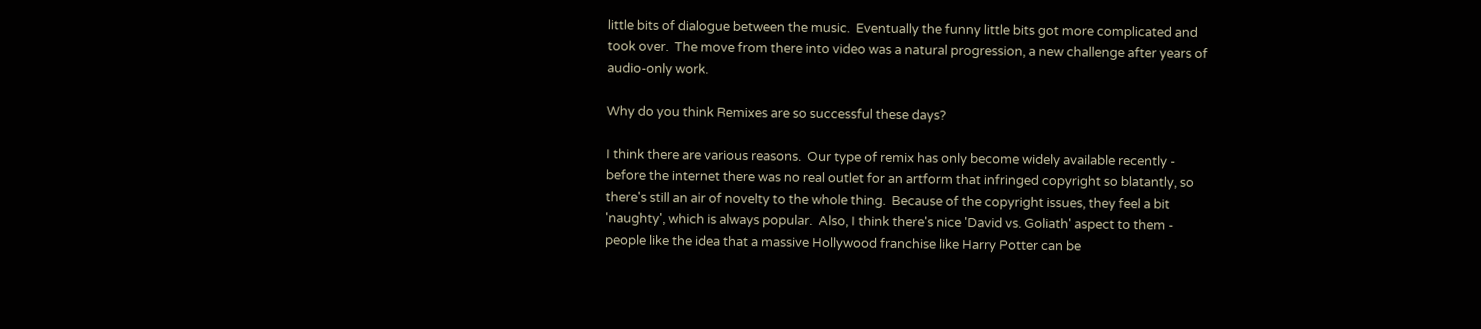little bits of dialogue between the music.  Eventually the funny little bits got more complicated and took over.  The move from there into video was a natural progression, a new challenge after years of audio-only work.

Why do you think Remixes are so successful these days?

I think there are various reasons.  Our type of remix has only become widely available recently - before the internet there was no real outlet for an artform that infringed copyright so blatantly, so there's still an air of novelty to the whole thing.  Because of the copyright issues, they feel a bit 'naughty', which is always popular.  Also, I think there's nice 'David vs. Goliath' aspect to them - people like the idea that a massive Hollywood franchise like Harry Potter can be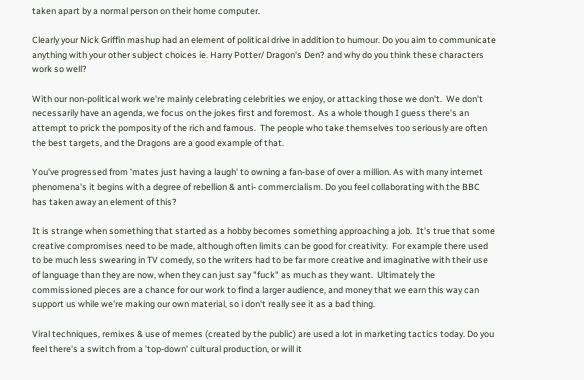taken apart by a normal person on their home computer.

Clearly your Nick Griffin mashup had an element of political drive in addition to humour. Do you aim to communicate anything with your other subject choices ie. Harry Potter/ Dragon's Den? and why do you think these characters work so well?

With our non-political work we're mainly celebrating celebrities we enjoy, or attacking those we don't.  We don't necessarily have an agenda, we focus on the jokes first and foremost.  As a whole though I guess there's an attempt to prick the pomposity of the rich and famous.  The people who take themselves too seriously are often the best targets, and the Dragons are a good example of that.

You've progressed from 'mates just having a laugh' to owning a fan-base of over a million. As with many internet phenomena's it begins with a degree of rebellion & anti- commercialism. Do you feel collaborating with the BBC has taken away an element of this?

It is strange when something that started as a hobby becomes something approaching a job.  It's true that some creative compromises need to be made, although often limits can be good for creativity.  For example there used to be much less swearing in TV comedy, so the writers had to be far more creative and imaginative with their use of language than they are now, when they can just say "fuck" as much as they want.  Ultimately the commissioned pieces are a chance for our work to find a larger audience, and money that we earn this way can support us while we're making our own material, so i don't really see it as a bad thing.

Viral techniques, remixes & use of memes (created by the public) are used a lot in marketing tactics today. Do you feel there's a switch from a 'top-down' cultural production, or will it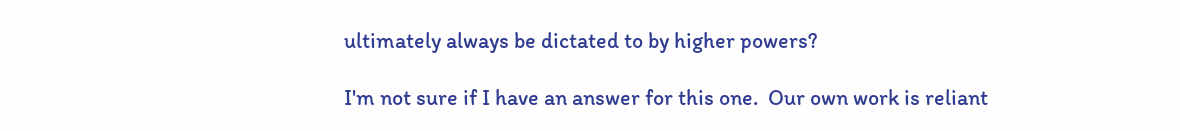ultimately always be dictated to by higher powers?

I'm not sure if I have an answer for this one.  Our own work is reliant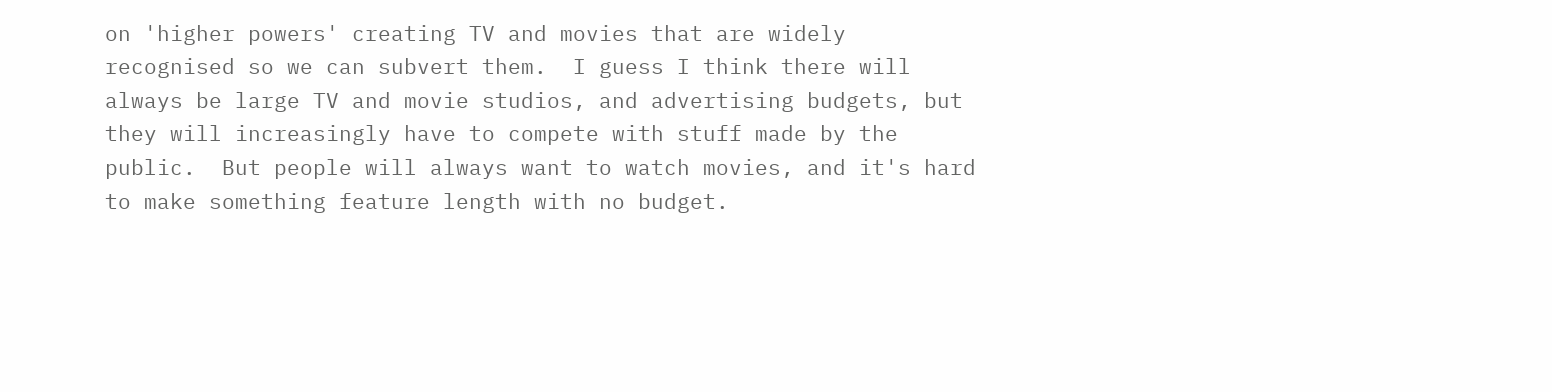on 'higher powers' creating TV and movies that are widely recognised so we can subvert them.  I guess I think there will always be large TV and movie studios, and advertising budgets, but they will increasingly have to compete with stuff made by the public.  But people will always want to watch movies, and it's hard to make something feature length with no budget.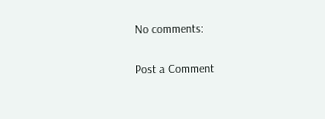No comments:

Post a Comment